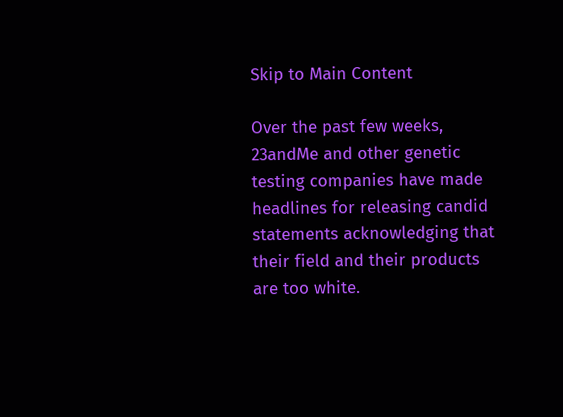Skip to Main Content

Over the past few weeks, 23andMe and other genetic testing companies have made headlines for releasing candid statements acknowledging that their field and their products are too white.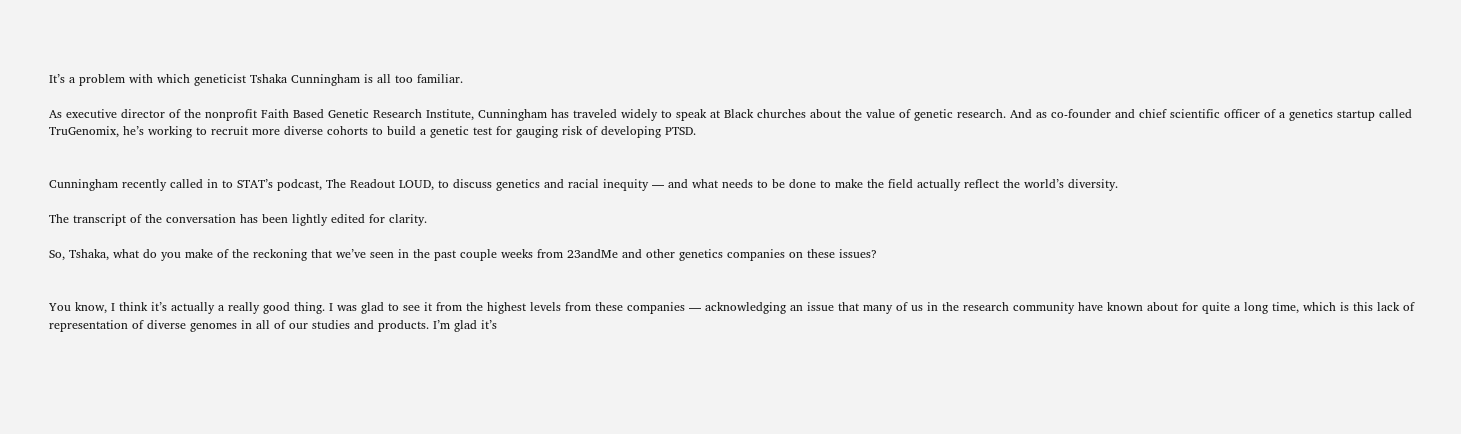It’s a problem with which geneticist Tshaka Cunningham is all too familiar.

As executive director of the nonprofit Faith Based Genetic Research Institute, Cunningham has traveled widely to speak at Black churches about the value of genetic research. And as co-founder and chief scientific officer of a genetics startup called TruGenomix, he’s working to recruit more diverse cohorts to build a genetic test for gauging risk of developing PTSD.


Cunningham recently called in to STAT’s podcast, The Readout LOUD, to discuss genetics and racial inequity — and what needs to be done to make the field actually reflect the world’s diversity.

The transcript of the conversation has been lightly edited for clarity.

So, Tshaka, what do you make of the reckoning that we’ve seen in the past couple weeks from 23andMe and other genetics companies on these issues?


You know, I think it’s actually a really good thing. I was glad to see it from the highest levels from these companies — acknowledging an issue that many of us in the research community have known about for quite a long time, which is this lack of representation of diverse genomes in all of our studies and products. I’m glad it’s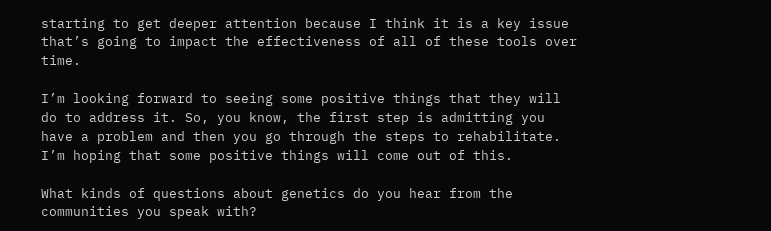starting to get deeper attention because I think it is a key issue that’s going to impact the effectiveness of all of these tools over time.

I’m looking forward to seeing some positive things that they will do to address it. So, you know, the first step is admitting you have a problem and then you go through the steps to rehabilitate. I’m hoping that some positive things will come out of this.

What kinds of questions about genetics do you hear from the communities you speak with?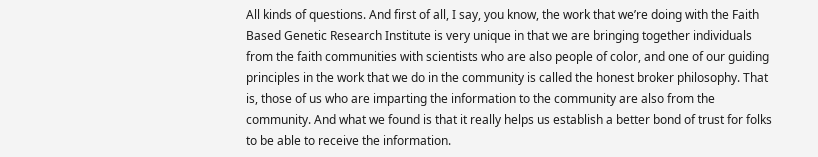All kinds of questions. And first of all, I say, you know, the work that we’re doing with the Faith Based Genetic Research Institute is very unique in that we are bringing together individuals from the faith communities with scientists who are also people of color, and one of our guiding principles in the work that we do in the community is called the honest broker philosophy. That is, those of us who are imparting the information to the community are also from the community. And what we found is that it really helps us establish a better bond of trust for folks to be able to receive the information.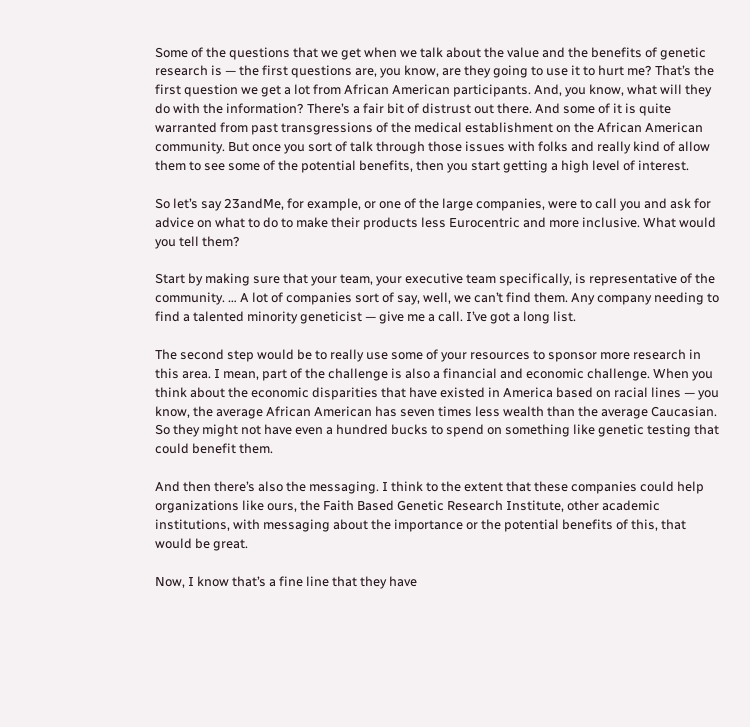Some of the questions that we get when we talk about the value and the benefits of genetic research is — the first questions are, you know, are they going to use it to hurt me? That’s the first question we get a lot from African American participants. And, you know, what will they do with the information? There’s a fair bit of distrust out there. And some of it is quite warranted from past transgressions of the medical establishment on the African American community. But once you sort of talk through those issues with folks and really kind of allow them to see some of the potential benefits, then you start getting a high level of interest.

So let’s say 23andMe, for example, or one of the large companies, were to call you and ask for advice on what to do to make their products less Eurocentric and more inclusive. What would you tell them?

Start by making sure that your team, your executive team specifically, is representative of the community. … A lot of companies sort of say, well, we can’t find them. Any company needing to find a talented minority geneticist — give me a call. I’ve got a long list.

The second step would be to really use some of your resources to sponsor more research in this area. I mean, part of the challenge is also a financial and economic challenge. When you think about the economic disparities that have existed in America based on racial lines — you know, the average African American has seven times less wealth than the average Caucasian. So they might not have even a hundred bucks to spend on something like genetic testing that could benefit them.

And then there’s also the messaging. I think to the extent that these companies could help organizations like ours, the Faith Based Genetic Research Institute, other academic institutions, with messaging about the importance or the potential benefits of this, that would be great.

Now, I know that’s a fine line that they have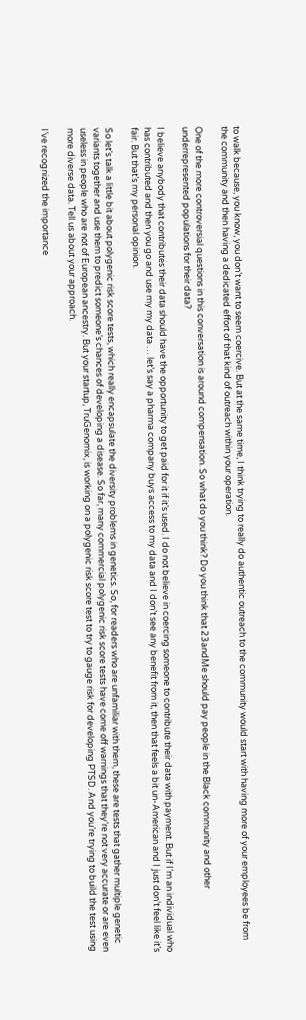to walk because, you know, you don’t want to seem coercive. But at the same time, I think trying to really do authentic outreach to the community would start with having more of your employees be from the community and then having a dedicated effort of that kind of outreach within your operation.

One of the more controversial questions in this conversation is around compensation. So what do you think? Do you think that 23andMe should pay people in the Black community and other underrepresented populations for their data?

I believe anybody that contributes their data should have the opportunity to get paid for it if it’s used. I do not believe in coercing someone to contribute their data with payment. But if I’m an individual who has contributed and then you go and use my my data … let’s say a pharma company buys access to my data and I don’t see any benefit from it, then that feels a bit un-American and I just don’t feel like it’s fair. But that’s my personal opinion.

So let’s talk a little bit about polygenic risk score tests, which really encapsulate the diversity problems in genetics. So, for readers who are unfamiliar with them, these are tests that gather multiple genetic variants together and use them to predict someone’s chances of developing a disease. So far, many commercial polygenic risk score tests have come off warnings that they’re not very accurate or are even useless in people who are not of European ancestry. But your startup, TruGenomix, is working on a polygenic risk score test to try to gauge risk for developing PTSD. And you’re trying to build the test using more diverse data. Tell us about your approach.

I’ve recognized the importance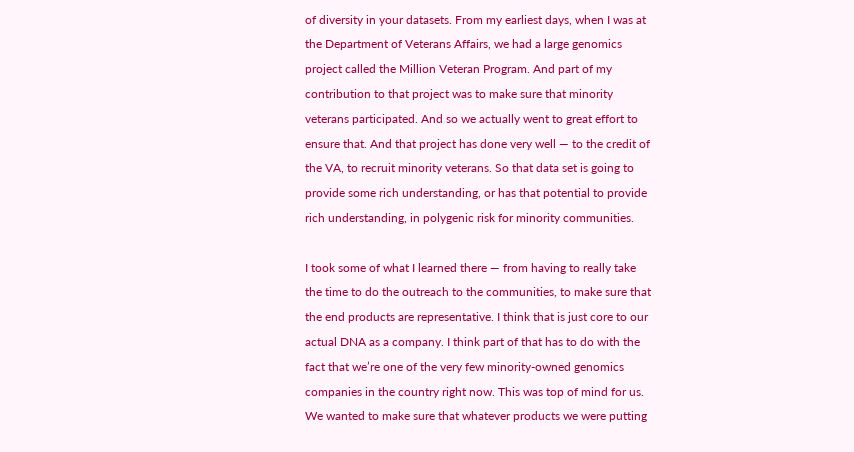of diversity in your datasets. From my earliest days, when I was at the Department of Veterans Affairs, we had a large genomics project called the Million Veteran Program. And part of my contribution to that project was to make sure that minority veterans participated. And so we actually went to great effort to ensure that. And that project has done very well — to the credit of the VA, to recruit minority veterans. So that data set is going to provide some rich understanding, or has that potential to provide rich understanding, in polygenic risk for minority communities.

I took some of what I learned there — from having to really take the time to do the outreach to the communities, to make sure that the end products are representative. I think that is just core to our actual DNA as a company. I think part of that has to do with the fact that we’re one of the very few minority-owned genomics companies in the country right now. This was top of mind for us. We wanted to make sure that whatever products we were putting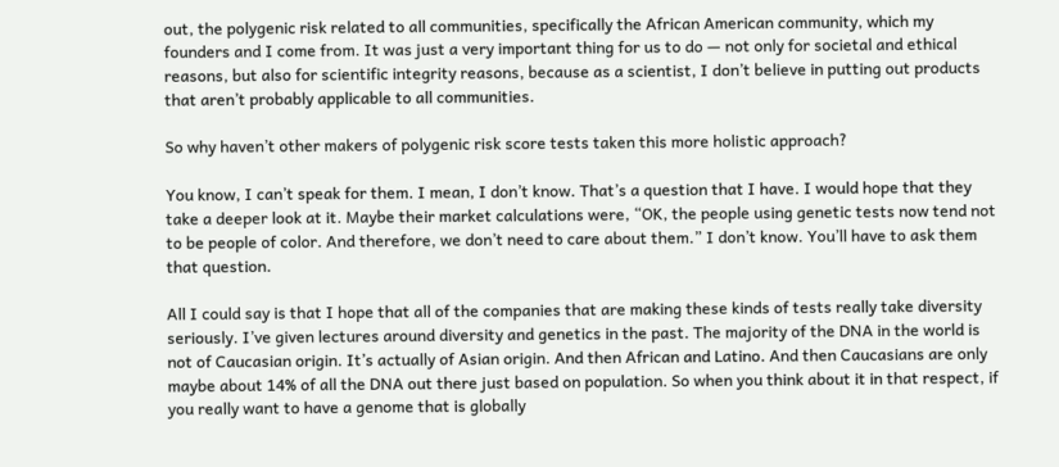out, the polygenic risk related to all communities, specifically the African American community, which my founders and I come from. It was just a very important thing for us to do — not only for societal and ethical reasons, but also for scientific integrity reasons, because as a scientist, I don’t believe in putting out products that aren’t probably applicable to all communities.

So why haven’t other makers of polygenic risk score tests taken this more holistic approach?

You know, I can’t speak for them. I mean, I don’t know. That’s a question that I have. I would hope that they take a deeper look at it. Maybe their market calculations were, “OK, the people using genetic tests now tend not to be people of color. And therefore, we don’t need to care about them.” I don’t know. You’ll have to ask them that question.

All I could say is that I hope that all of the companies that are making these kinds of tests really take diversity seriously. I’ve given lectures around diversity and genetics in the past. The majority of the DNA in the world is not of Caucasian origin. It’s actually of Asian origin. And then African and Latino. And then Caucasians are only maybe about 14% of all the DNA out there just based on population. So when you think about it in that respect, if you really want to have a genome that is globally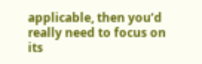applicable, then you’d really need to focus on its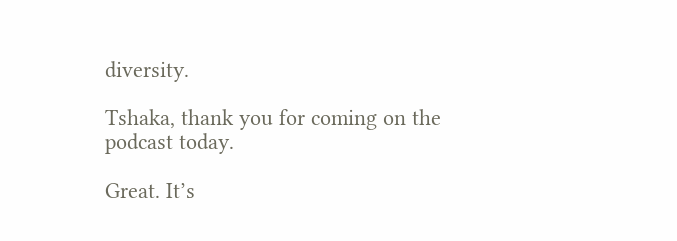diversity.

Tshaka, thank you for coming on the podcast today.

Great. It’s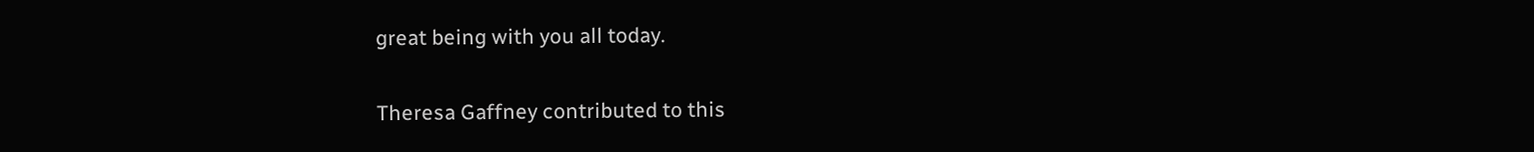great being with you all today.

Theresa Gaffney contributed to this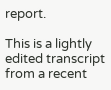report.

This is a lightly edited transcript from a recent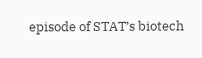episode of STAT’s biotech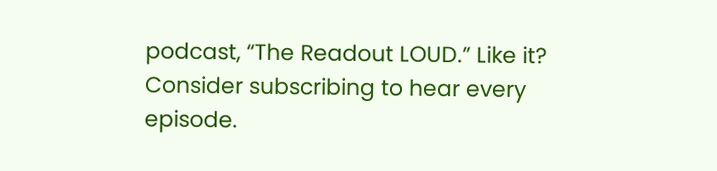podcast, “The Readout LOUD.” Like it? Consider subscribing to hear every episode.